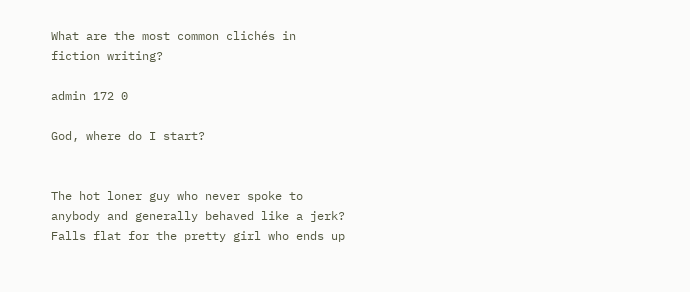What are the most common clichés in fiction writing?

admin 172 0

God, where do I start?


The hot loner guy who never spoke to anybody and generally behaved like a jerk? Falls flat for the pretty girl who ends up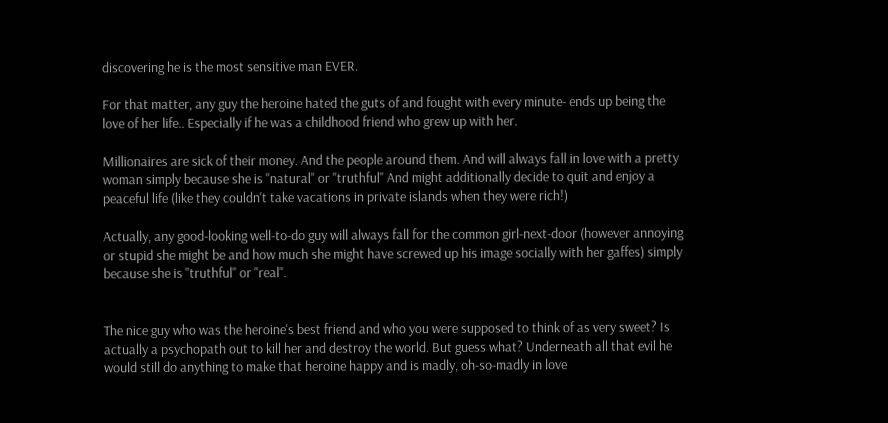discovering he is the most sensitive man EVER.

For that matter, any guy the heroine hated the guts of and fought with every minute- ends up being the love of her life.. Especially if he was a childhood friend who grew up with her.

Millionaires are sick of their money. And the people around them. And will always fall in love with a pretty woman simply because she is "natural" or "truthful" And might additionally decide to quit and enjoy a peaceful life (like they couldn't take vacations in private islands when they were rich!)

Actually, any good-looking well-to-do guy will always fall for the common girl-next-door (however annoying or stupid she might be and how much she might have screwed up his image socially with her gaffes) simply because she is "truthful" or "real".


The nice guy who was the heroine's best friend and who you were supposed to think of as very sweet? Is actually a psychopath out to kill her and destroy the world. But guess what? Underneath all that evil he would still do anything to make that heroine happy and is madly, oh-so-madly in love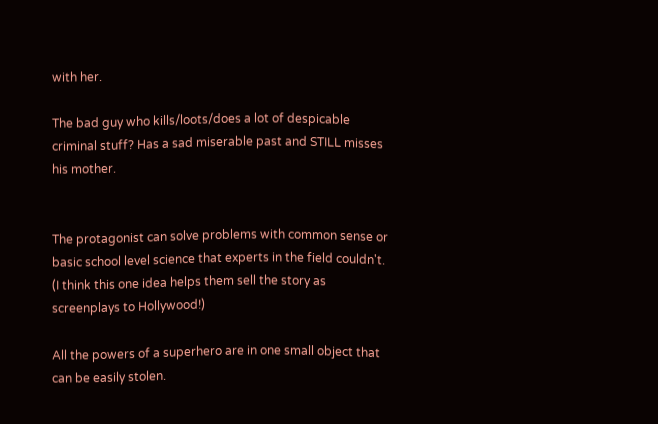with her.

The bad guy who kills/loots/does a lot of despicable criminal stuff? Has a sad miserable past and STILL misses his mother.


The protagonist can solve problems with common sense or basic school level science that experts in the field couldn't. (I think this one idea helps them sell the story as screenplays to Hollywood!)

All the powers of a superhero are in one small object that can be easily stolen.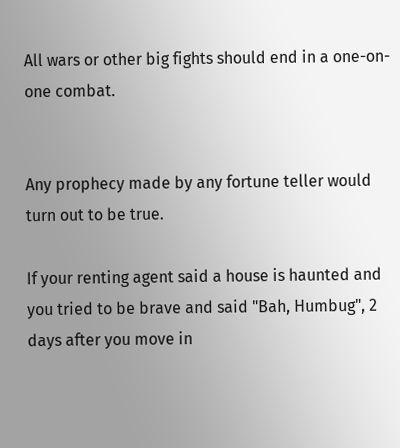All wars or other big fights should end in a one-on-one combat.


Any prophecy made by any fortune teller would turn out to be true.

If your renting agent said a house is haunted and you tried to be brave and said "Bah, Humbug", 2 days after you move in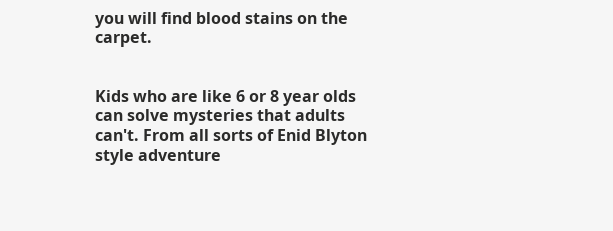you will find blood stains on the carpet.


Kids who are like 6 or 8 year olds can solve mysteries that adults can't. From all sorts of Enid Blyton style adventure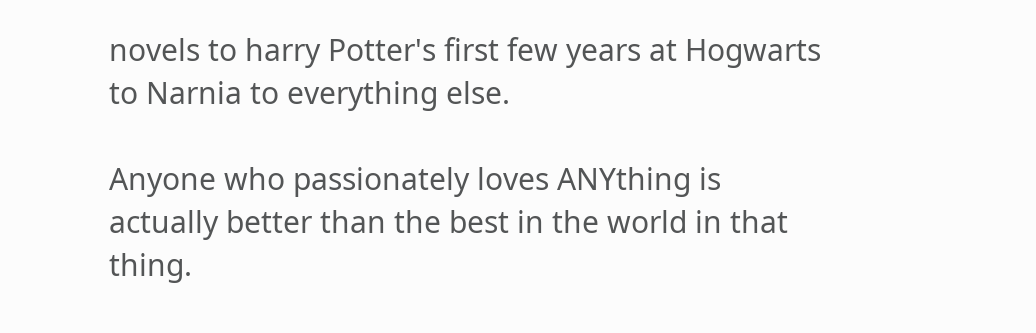novels to harry Potter's first few years at Hogwarts to Narnia to everything else.

Anyone who passionately loves ANYthing is actually better than the best in the world in that thing.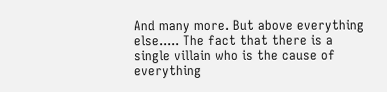And many more. But above everything else..... The fact that there is a single villain who is the cause of everything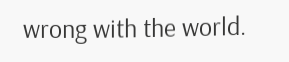wrong with the world.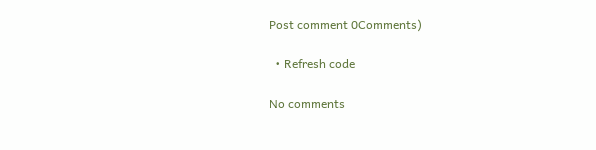Post comment 0Comments)

  • Refresh code

No comments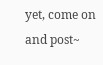yet, come on and post~